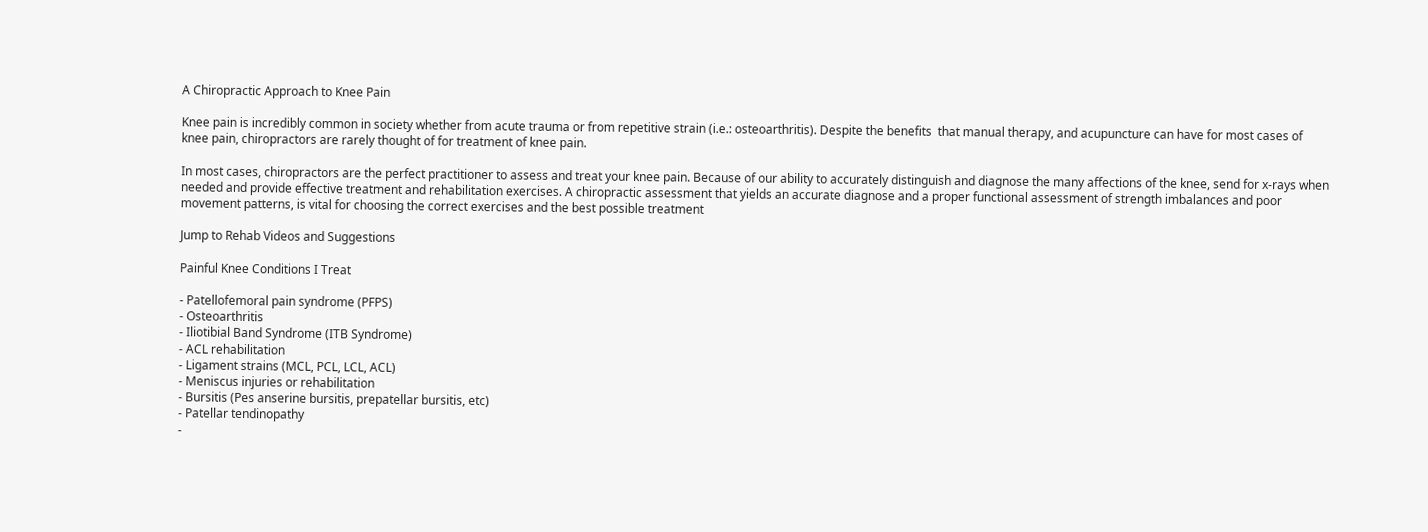A Chiropractic Approach to Knee Pain

Knee pain is incredibly common in society whether from acute trauma or from repetitive strain (i.e.: osteoarthritis). Despite the benefits  that manual therapy, and acupuncture can have for most cases of knee pain, chiropractors are rarely thought of for treatment of knee pain.

In most cases, chiropractors are the perfect practitioner to assess and treat your knee pain. Because of our ability to accurately distinguish and diagnose the many affections of the knee, send for x-rays when needed and provide effective treatment and rehabilitation exercises. A chiropractic assessment that yields an accurate diagnose and a proper functional assessment of strength imbalances and poor movement patterns, is vital for choosing the correct exercises and the best possible treatment

Jump to Rehab Videos and Suggestions

Painful Knee Conditions I Treat

- Patellofemoral pain syndrome (PFPS)
- Osteoarthritis
- Iliotibial Band Syndrome (ITB Syndrome)
- ACL rehabilitation
- Ligament strains (MCL, PCL, LCL, ACL)
- Meniscus injuries or rehabilitation
- Bursitis (Pes anserine bursitis, prepatellar bursitis, etc)
- Patellar tendinopathy
-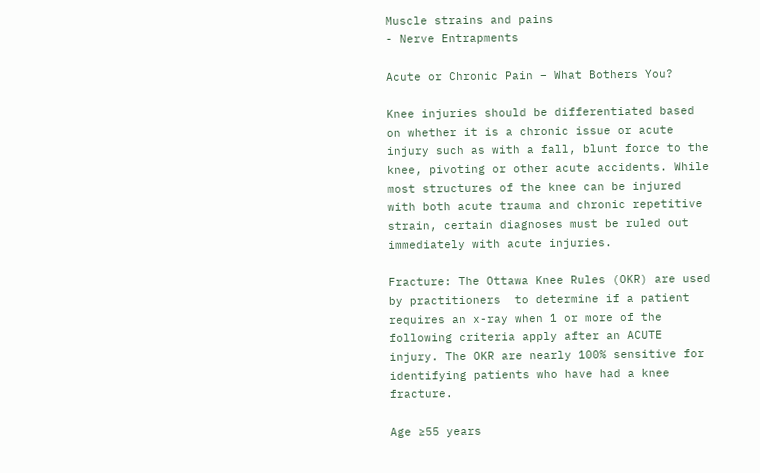Muscle strains and pains
- Nerve Entrapments

Acute or Chronic Pain – What Bothers You?

Knee injuries should be differentiated based on whether it is a chronic issue or acute injury such as with a fall, blunt force to the knee, pivoting or other acute accidents. While most structures of the knee can be injured with both acute trauma and chronic repetitive strain, certain diagnoses must be ruled out immediately with acute injuries.

Fracture: The Ottawa Knee Rules (OKR) are used by practitioners  to determine if a patient requires an x-ray when 1 or more of the following criteria apply after an ACUTE injury. The OKR are nearly 100% sensitive for identifying patients who have had a knee fracture.

Age ≥55 years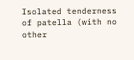Isolated tenderness of patella (with no other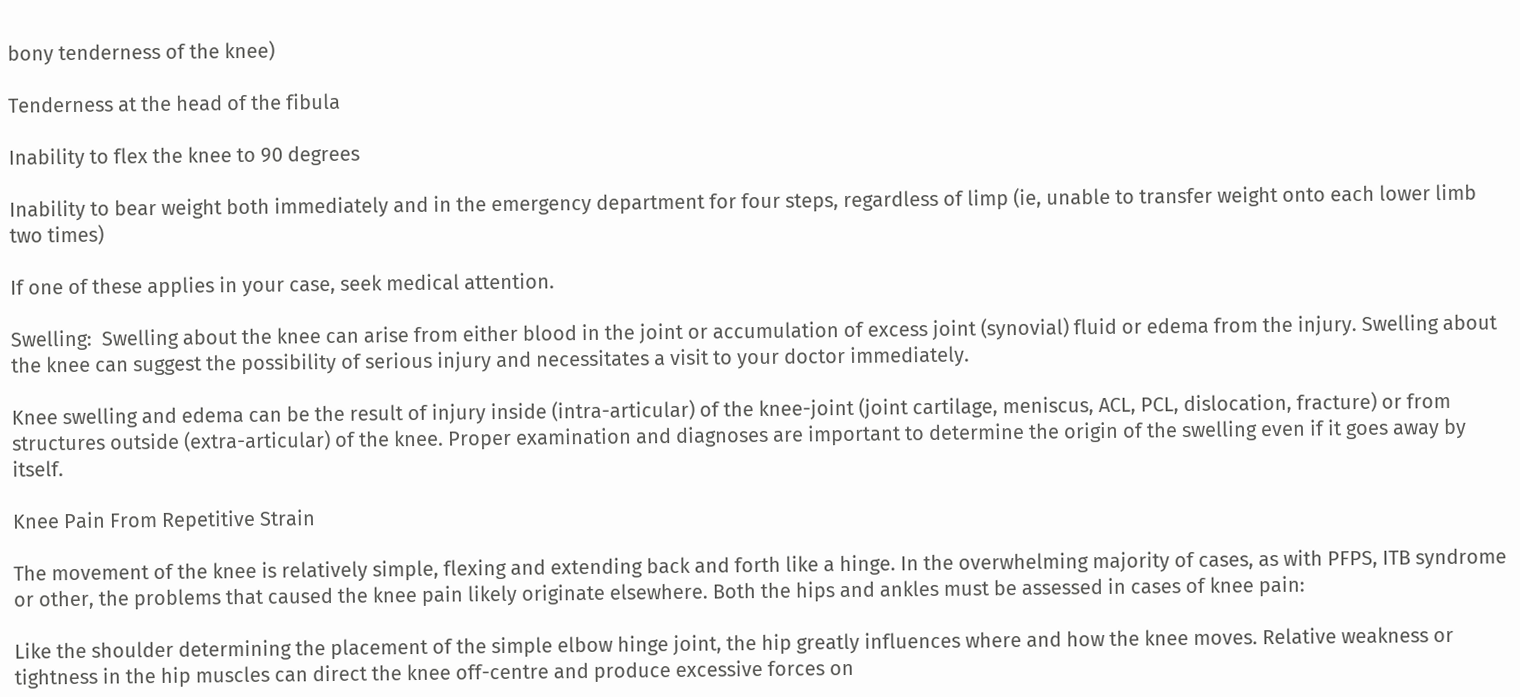bony tenderness of the knee)

Tenderness at the head of the fibula

Inability to flex the knee to 90 degrees

Inability to bear weight both immediately and in the emergency department for four steps, regardless of limp (ie, unable to transfer weight onto each lower limb two times)

If one of these applies in your case, seek medical attention.

Swelling:  Swelling about the knee can arise from either blood in the joint or accumulation of excess joint (synovial) fluid or edema from the injury. Swelling about the knee can suggest the possibility of serious injury and necessitates a visit to your doctor immediately.

Knee swelling and edema can be the result of injury inside (intra-articular) of the knee-joint (joint cartilage, meniscus, ACL, PCL, dislocation, fracture) or from structures outside (extra-articular) of the knee. Proper examination and diagnoses are important to determine the origin of the swelling even if it goes away by itself.

Knee Pain From Repetitive Strain

The movement of the knee is relatively simple, flexing and extending back and forth like a hinge. In the overwhelming majority of cases, as with PFPS, ITB syndrome or other, the problems that caused the knee pain likely originate elsewhere. Both the hips and ankles must be assessed in cases of knee pain:

Like the shoulder determining the placement of the simple elbow hinge joint, the hip greatly influences where and how the knee moves. Relative weakness or tightness in the hip muscles can direct the knee off-centre and produce excessive forces on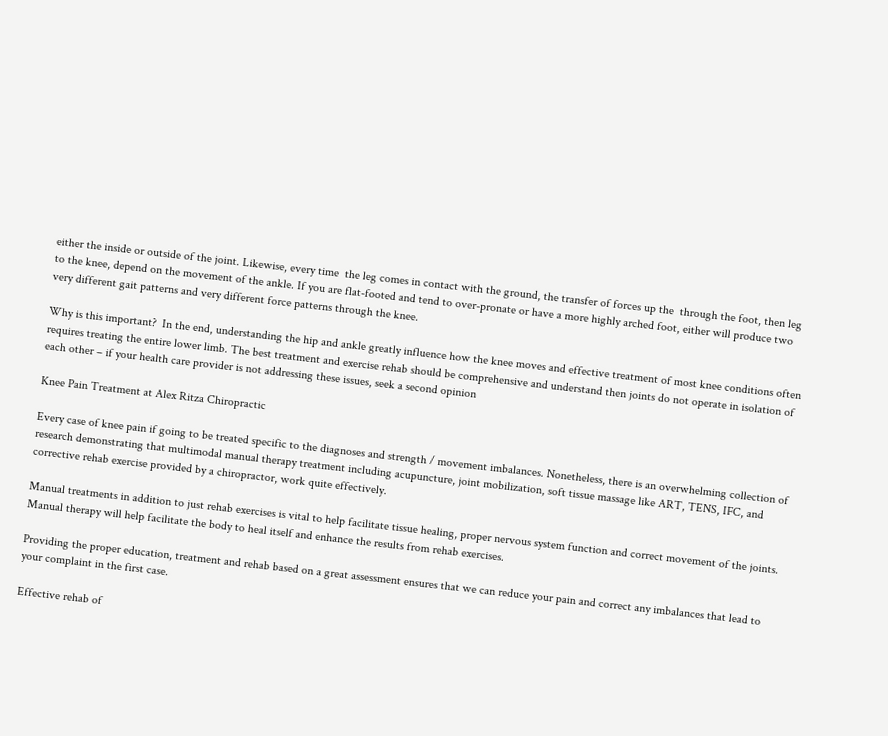either the inside or outside of the joint. Likewise, every time  the leg comes in contact with the ground, the transfer of forces up the  through the foot, then leg to the knee, depend on the movement of the ankle. If you are flat-footed and tend to over-pronate or have a more highly arched foot, either will produce two very different gait patterns and very different force patterns through the knee.

Why is this important?  In the end, understanding the hip and ankle greatly influence how the knee moves and effective treatment of most knee conditions often requires treating the entire lower limb. The best treatment and exercise rehab should be comprehensive and understand then joints do not operate in isolation of each other – if your health care provider is not addressing these issues, seek a second opinion

Knee Pain Treatment at Alex Ritza Chiropractic

Every case of knee pain if going to be treated specific to the diagnoses and strength / movement imbalances. Nonetheless, there is an overwhelming collection of research demonstrating that multimodal manual therapy treatment including acupuncture, joint mobilization, soft tissue massage like ART, TENS, IFC, and corrective rehab exercise provided by a chiropractor, work quite effectively.

Manual treatments in addition to just rehab exercises is vital to help facilitate tissue healing, proper nervous system function and correct movement of the joints. Manual therapy will help facilitate the body to heal itself and enhance the results from rehab exercises.

Providing the proper education, treatment and rehab based on a great assessment ensures that we can reduce your pain and correct any imbalances that lead to your complaint in the first case.

Effective rehab of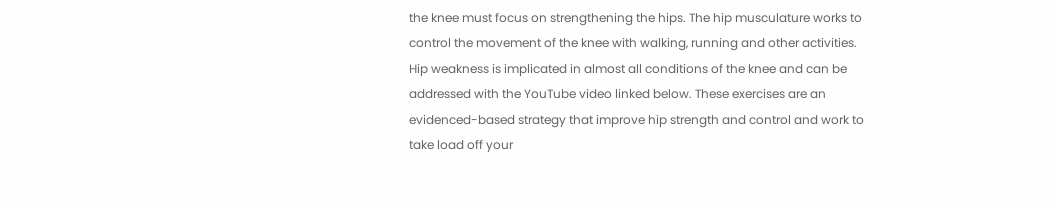the knee must focus on strengthening the hips. The hip musculature works to control the movement of the knee with walking, running and other activities. Hip weakness is implicated in almost all conditions of the knee and can be addressed with the YouTube video linked below. These exercises are an evidenced-based strategy that improve hip strength and control and work to take load off your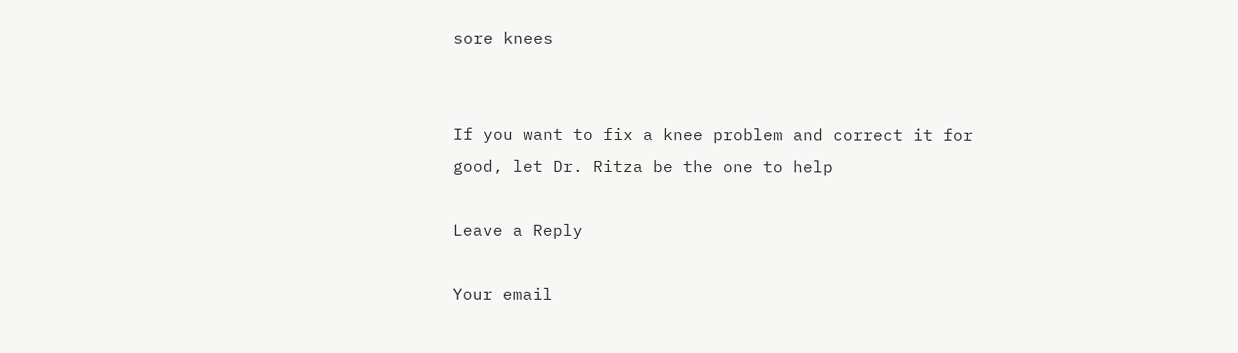sore knees


If you want to fix a knee problem and correct it for good, let Dr. Ritza be the one to help

Leave a Reply

Your email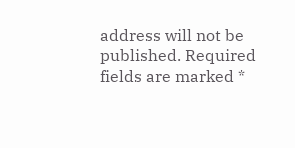address will not be published. Required fields are marked *